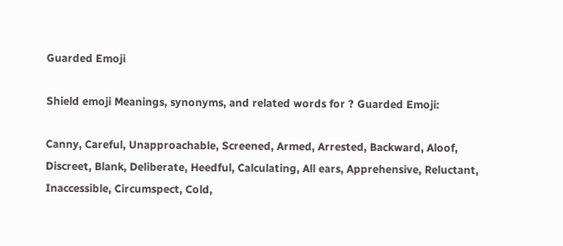Guarded Emoji

Shield emoji Meanings, synonyms, and related words for ? Guarded Emoji:

Canny, Careful, Unapproachable, Screened, Armed, Arrested, Backward, Aloof, Discreet, Blank, Deliberate, Heedful, Calculating, All ears, Apprehensive, Reluctant, Inaccessible, Circumspect, Cold,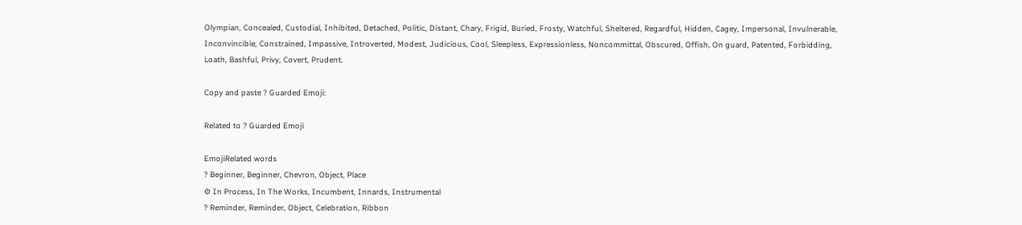Olympian, Concealed, Custodial, Inhibited, Detached, Politic, Distant, Chary, Frigid, Buried, Frosty, Watchful, Sheltered, Regardful, Hidden, Cagey, Impersonal, Invulnerable, Inconvincible, Constrained, Impassive, Introverted, Modest, Judicious, Cool, Sleepless, Expressionless, Noncommittal, Obscured, Offish, On guard, Patented, Forbidding, Loath, Bashful, Privy, Covert, Prudent.

Copy and paste ? Guarded Emoji:

Related to ? Guarded Emoji

EmojiRelated words
? Beginner, Beginner, Chevron, Object, Place
⚙ In Process, In The Works, Incumbent, Innards, Instrumental
? Reminder, Reminder, Object, Celebration, Ribbon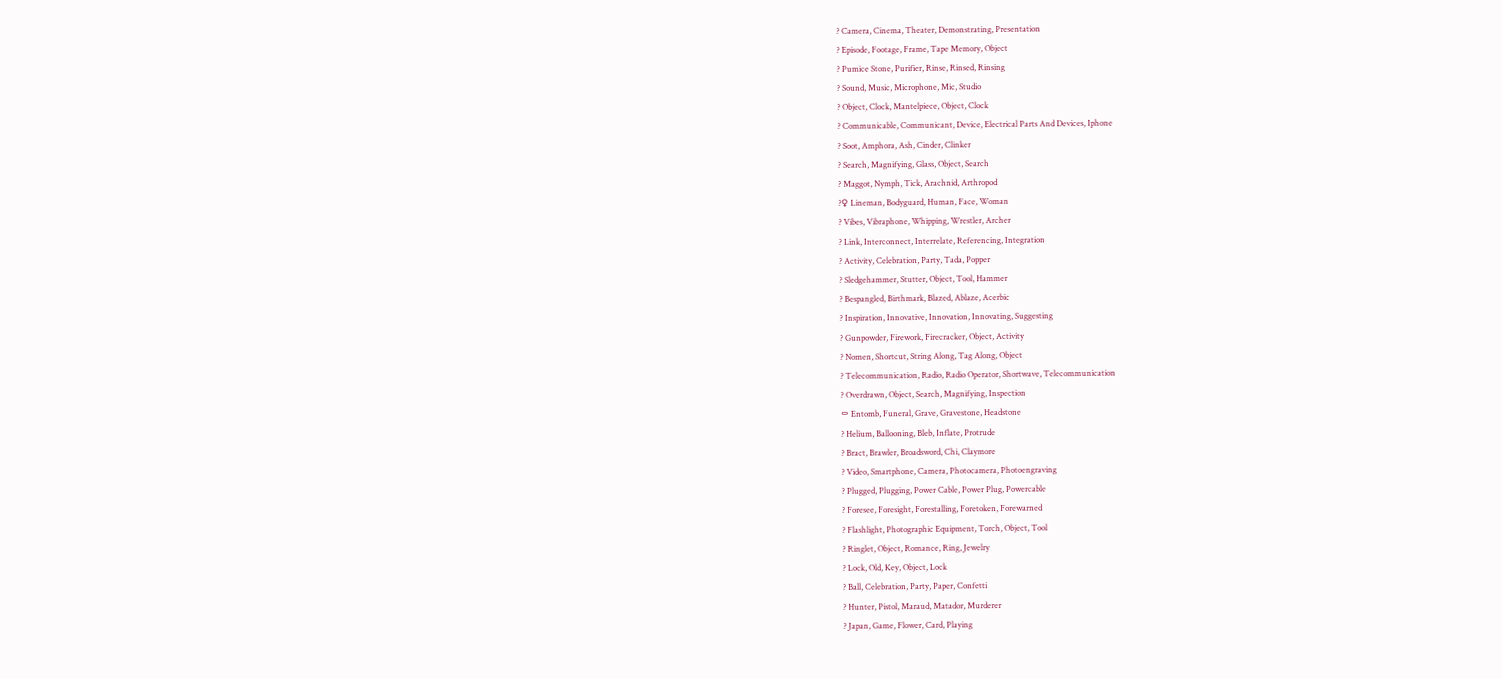? Camera, Cinema, Theater, Demonstrating, Presentation
? Episode, Footage, Frame, Tape Memory, Object
? Pumice Stone, Purifier, Rinse, Rinsed, Rinsing
? Sound, Music, Microphone, Mic, Studio
? Object, Clock, Mantelpiece, Object, Clock
? Communicable, Communicant, Device, Electrical Parts And Devices, Iphone
? Soot, Amphora, Ash, Cinder, Clinker
? Search, Magnifying, Glass, Object, Search
? Maggot, Nymph, Tick, Arachnid, Arthropod
?♀ Lineman, Bodyguard, Human, Face, Woman
? Vibes, Vibraphone, Whipping, Wrestler, Archer
? Link, Interconnect, Interrelate, Referencing, Integration
? Activity, Celebration, Party, Tada, Popper
? Sledgehammer, Stutter, Object, Tool, Hammer
? Bespangled, Birthmark, Blazed, Ablaze, Acerbic
? Inspiration, Innovative, Innovation, Innovating, Suggesting
? Gunpowder, Firework, Firecracker, Object, Activity
? Nomen, Shortcut, String Along, Tag Along, Object
? Telecommunication, Radio, Radio Operator, Shortwave, Telecommunication
? Overdrawn, Object, Search, Magnifying, Inspection
⚰ Entomb, Funeral, Grave, Gravestone, Headstone
? Helium, Ballooning, Bleb, Inflate, Protrude
? Bract, Brawler, Broadsword, Chi, Claymore
? Video, Smartphone, Camera, Photocamera, Photoengraving
? Plugged, Plugging, Power Cable, Power Plug, Powercable
? Foresee, Foresight, Forestalling, Foretoken, Forewarned
? Flashlight, Photographic Equipment, Torch, Object, Tool
? Ringlet, Object, Romance, Ring, Jewelry
? Lock, Old, Key, Object, Lock
? Ball, Celebration, Party, Paper, Confetti
? Hunter, Pistol, Maraud, Matador, Murderer
? Japan, Game, Flower, Card, Playing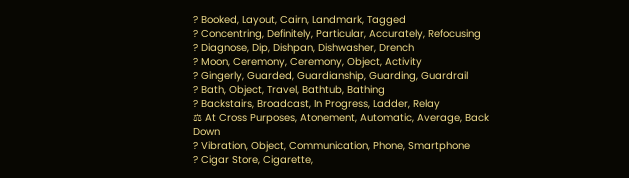? Booked, Layout, Cairn, Landmark, Tagged
? Concentring, Definitely, Particular, Accurately, Refocusing
? Diagnose, Dip, Dishpan, Dishwasher, Drench
? Moon, Ceremony, Ceremony, Object, Activity
? Gingerly, Guarded, Guardianship, Guarding, Guardrail
? Bath, Object, Travel, Bathtub, Bathing
? Backstairs, Broadcast, In Progress, Ladder, Relay
⚖ At Cross Purposes, Atonement, Automatic, Average, Back Down
? Vibration, Object, Communication, Phone, Smartphone
? Cigar Store, Cigarette,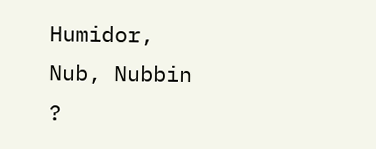Humidor, Nub, Nubbin
?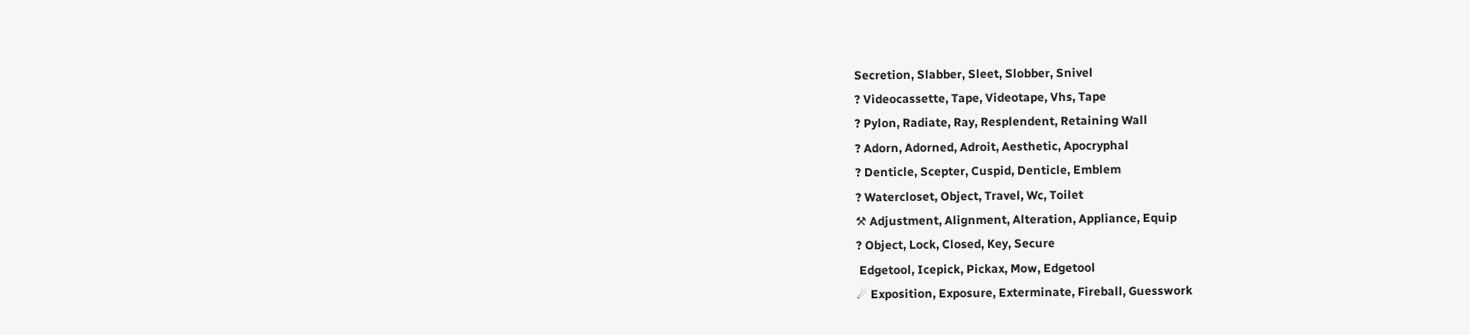Secretion, Slabber, Sleet, Slobber, Snivel
? Videocassette, Tape, Videotape, Vhs, Tape
? Pylon, Radiate, Ray, Resplendent, Retaining Wall
? Adorn, Adorned, Adroit, Aesthetic, Apocryphal
? Denticle, Scepter, Cuspid, Denticle, Emblem
? Watercloset, Object, Travel, Wc, Toilet
⚒ Adjustment, Alignment, Alteration, Appliance, Equip
? Object, Lock, Closed, Key, Secure
 Edgetool, Icepick, Pickax, Mow, Edgetool
☄ Exposition, Exposure, Exterminate, Fireball, Guesswork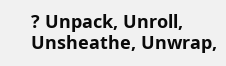? Unpack, Unroll, Unsheathe, Unwrap,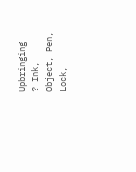Upbringing
? Ink, Object, Pen, Lock,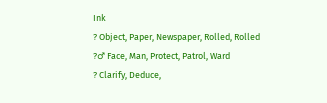Ink
? Object, Paper, Newspaper, Rolled, Rolled
?♂ Face, Man, Protect, Patrol, Ward
? Clarify, Deduce,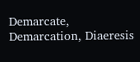Demarcate, Demarcation, Diaeresis